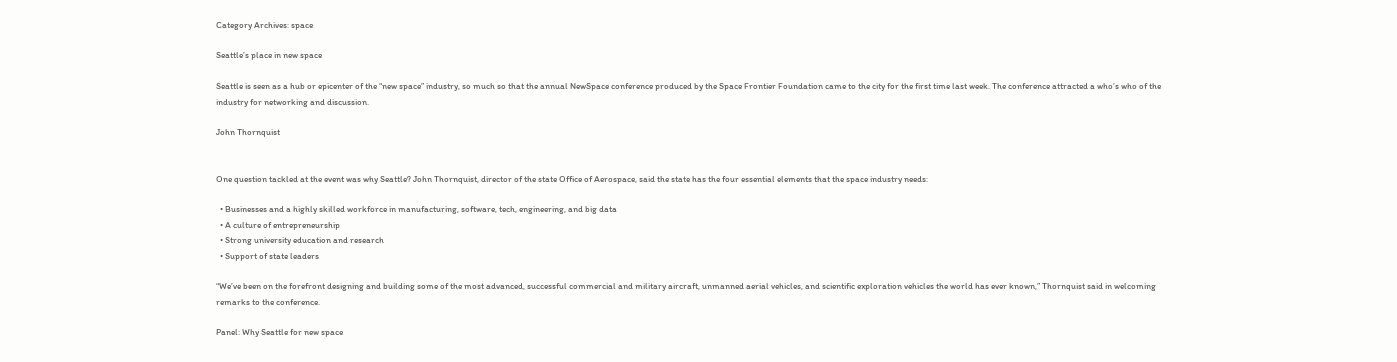Category Archives: space

Seattle’s place in new space

Seattle is seen as a hub or epicenter of the “new space” industry, so much so that the annual NewSpace conference produced by the Space Frontier Foundation came to the city for the first time last week. The conference attracted a who’s who of the industry for networking and discussion.

John Thornquist


One question tackled at the event was why Seattle? John Thornquist, director of the state Office of Aerospace, said the state has the four essential elements that the space industry needs:

  • Businesses and a highly skilled workforce in manufacturing, software, tech, engineering, and big data
  • A culture of entrepreneurship
  • Strong university education and research
  • Support of state leaders

“We’ve been on the forefront designing and building some of the most advanced, successful commercial and military aircraft, unmanned aerial vehicles, and scientific exploration vehicles the world has ever known,” Thornquist said in welcoming remarks to the conference.

Panel: Why Seattle for new space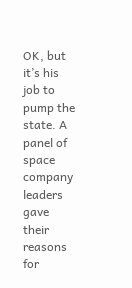OK, but it’s his job to pump the state. A panel of space company leaders gave their reasons for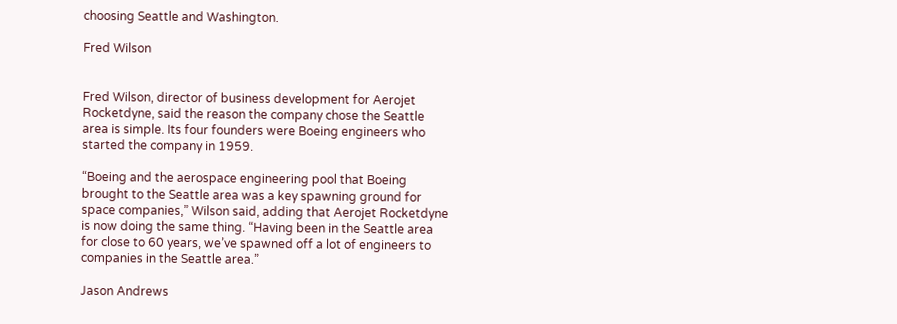choosing Seattle and Washington.

Fred Wilson


Fred Wilson, director of business development for Aerojet Rocketdyne, said the reason the company chose the Seattle area is simple. Its four founders were Boeing engineers who started the company in 1959.

“Boeing and the aerospace engineering pool that Boeing brought to the Seattle area was a key spawning ground for space companies,” Wilson said, adding that Aerojet Rocketdyne is now doing the same thing. “Having been in the Seattle area for close to 60 years, we’ve spawned off a lot of engineers to companies in the Seattle area.”

Jason Andrews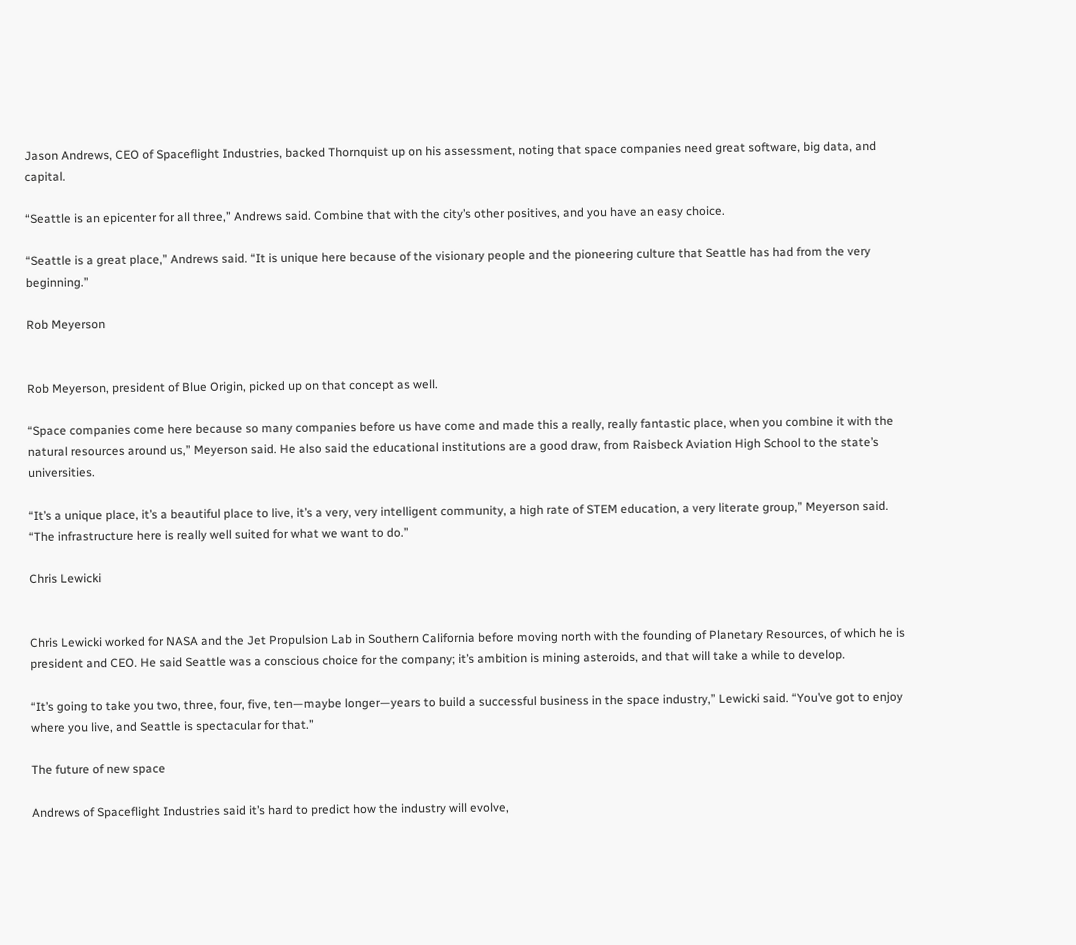Jason Andrews, CEO of Spaceflight Industries, backed Thornquist up on his assessment, noting that space companies need great software, big data, and capital.

“Seattle is an epicenter for all three,” Andrews said. Combine that with the city’s other positives, and you have an easy choice.

“Seattle is a great place,” Andrews said. “It is unique here because of the visionary people and the pioneering culture that Seattle has had from the very beginning.”

Rob Meyerson


Rob Meyerson, president of Blue Origin, picked up on that concept as well.

“Space companies come here because so many companies before us have come and made this a really, really fantastic place, when you combine it with the natural resources around us,” Meyerson said. He also said the educational institutions are a good draw, from Raisbeck Aviation High School to the state’s universities.

“It’s a unique place, it’s a beautiful place to live, it’s a very, very intelligent community, a high rate of STEM education, a very literate group,” Meyerson said. “The infrastructure here is really well suited for what we want to do.”

Chris Lewicki


Chris Lewicki worked for NASA and the Jet Propulsion Lab in Southern California before moving north with the founding of Planetary Resources, of which he is president and CEO. He said Seattle was a conscious choice for the company; it’s ambition is mining asteroids, and that will take a while to develop.

“It’s going to take you two, three, four, five, ten—maybe longer—years to build a successful business in the space industry,” Lewicki said. “You’ve got to enjoy where you live, and Seattle is spectacular for that.”

The future of new space

Andrews of Spaceflight Industries said it’s hard to predict how the industry will evolve,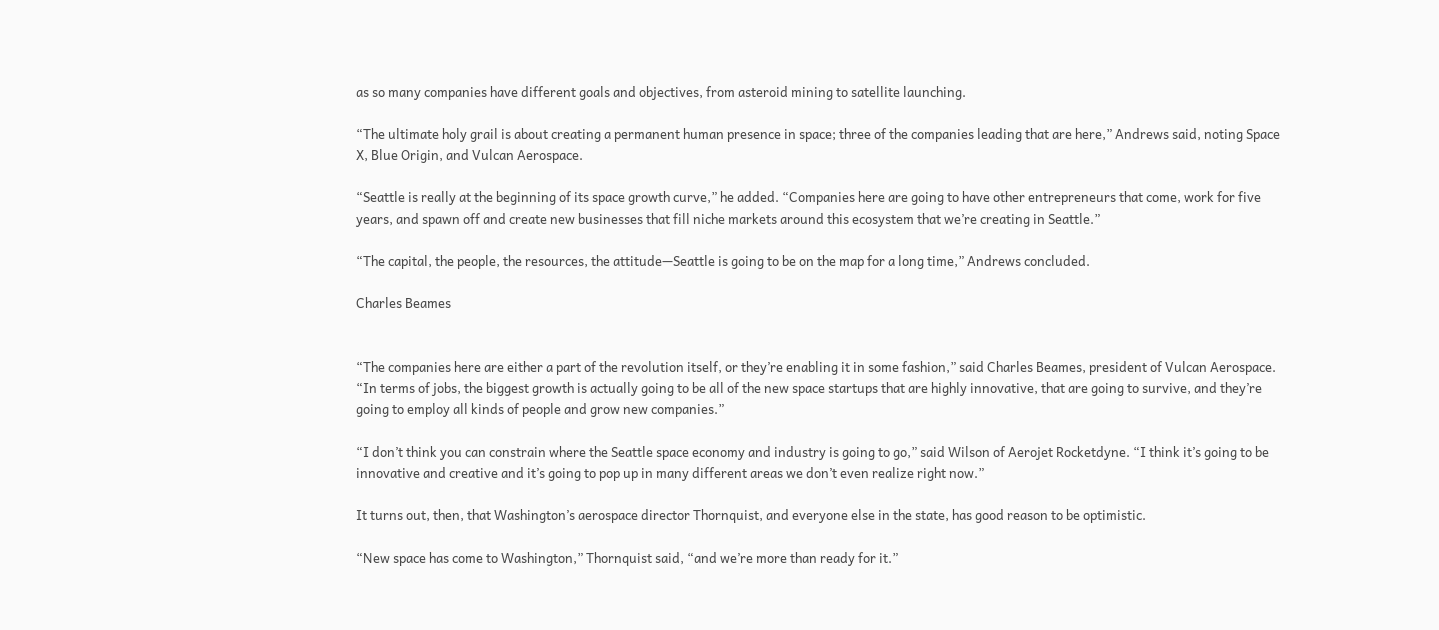as so many companies have different goals and objectives, from asteroid mining to satellite launching.

“The ultimate holy grail is about creating a permanent human presence in space; three of the companies leading that are here,” Andrews said, noting Space X, Blue Origin, and Vulcan Aerospace.

“Seattle is really at the beginning of its space growth curve,” he added. “Companies here are going to have other entrepreneurs that come, work for five years, and spawn off and create new businesses that fill niche markets around this ecosystem that we’re creating in Seattle.”

“The capital, the people, the resources, the attitude—Seattle is going to be on the map for a long time,” Andrews concluded.

Charles Beames


“The companies here are either a part of the revolution itself, or they’re enabling it in some fashion,” said Charles Beames, president of Vulcan Aerospace. “In terms of jobs, the biggest growth is actually going to be all of the new space startups that are highly innovative, that are going to survive, and they’re going to employ all kinds of people and grow new companies.”

“I don’t think you can constrain where the Seattle space economy and industry is going to go,” said Wilson of Aerojet Rocketdyne. “I think it’s going to be innovative and creative and it’s going to pop up in many different areas we don’t even realize right now.”

It turns out, then, that Washington’s aerospace director Thornquist, and everyone else in the state, has good reason to be optimistic.

“New space has come to Washington,” Thornquist said, “and we’re more than ready for it.”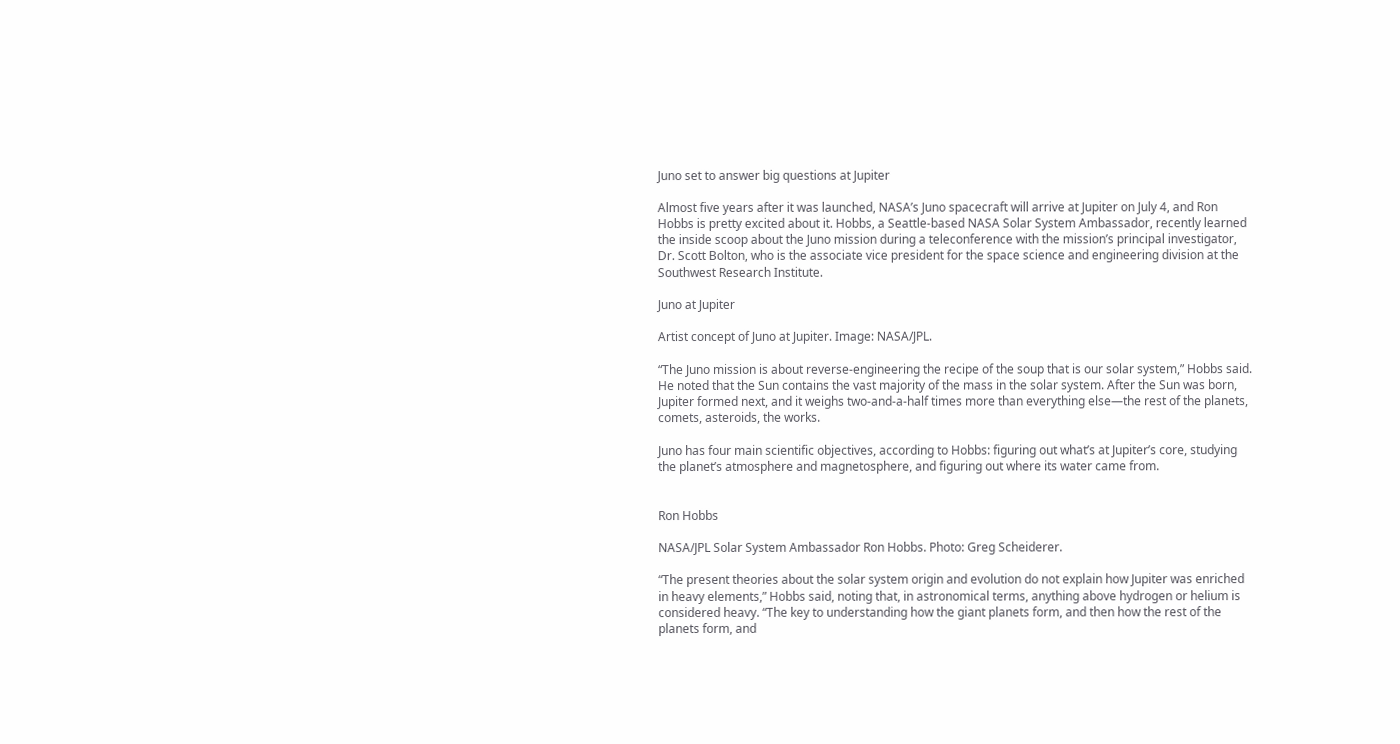Juno set to answer big questions at Jupiter

Almost five years after it was launched, NASA’s Juno spacecraft will arrive at Jupiter on July 4, and Ron Hobbs is pretty excited about it. Hobbs, a Seattle-based NASA Solar System Ambassador, recently learned the inside scoop about the Juno mission during a teleconference with the mission’s principal investigator, Dr. Scott Bolton, who is the associate vice president for the space science and engineering division at the Southwest Research Institute.

Juno at Jupiter

Artist concept of Juno at Jupiter. Image: NASA/JPL.

“The Juno mission is about reverse-engineering the recipe of the soup that is our solar system,” Hobbs said. He noted that the Sun contains the vast majority of the mass in the solar system. After the Sun was born, Jupiter formed next, and it weighs two-and-a-half times more than everything else—the rest of the planets, comets, asteroids, the works.

Juno has four main scientific objectives, according to Hobbs: figuring out what’s at Jupiter’s core, studying the planet’s atmosphere and magnetosphere, and figuring out where its water came from.


Ron Hobbs

NASA/JPL Solar System Ambassador Ron Hobbs. Photo: Greg Scheiderer.

“The present theories about the solar system origin and evolution do not explain how Jupiter was enriched in heavy elements,” Hobbs said, noting that, in astronomical terms, anything above hydrogen or helium is considered heavy. “The key to understanding how the giant planets form, and then how the rest of the planets form, and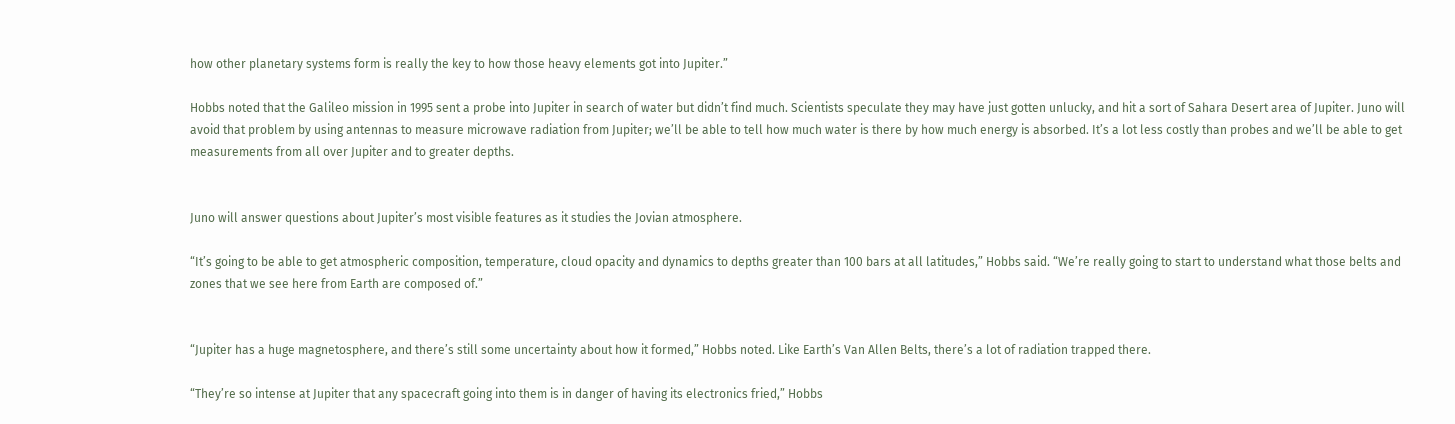how other planetary systems form is really the key to how those heavy elements got into Jupiter.”

Hobbs noted that the Galileo mission in 1995 sent a probe into Jupiter in search of water but didn’t find much. Scientists speculate they may have just gotten unlucky, and hit a sort of Sahara Desert area of Jupiter. Juno will avoid that problem by using antennas to measure microwave radiation from Jupiter; we’ll be able to tell how much water is there by how much energy is absorbed. It’s a lot less costly than probes and we’ll be able to get measurements from all over Jupiter and to greater depths.


Juno will answer questions about Jupiter’s most visible features as it studies the Jovian atmosphere.

“It’s going to be able to get atmospheric composition, temperature, cloud opacity and dynamics to depths greater than 100 bars at all latitudes,” Hobbs said. “We’re really going to start to understand what those belts and zones that we see here from Earth are composed of.”


“Jupiter has a huge magnetosphere, and there’s still some uncertainty about how it formed,” Hobbs noted. Like Earth’s Van Allen Belts, there’s a lot of radiation trapped there.

“They’re so intense at Jupiter that any spacecraft going into them is in danger of having its electronics fried,” Hobbs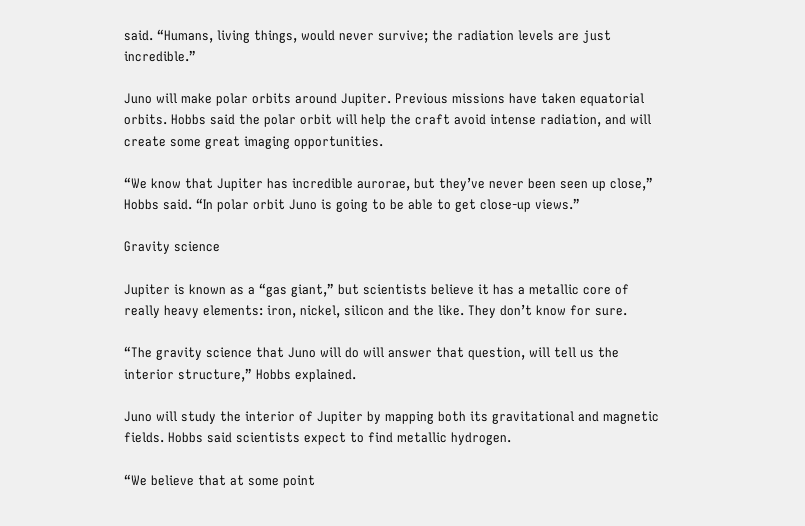said. “Humans, living things, would never survive; the radiation levels are just incredible.”

Juno will make polar orbits around Jupiter. Previous missions have taken equatorial orbits. Hobbs said the polar orbit will help the craft avoid intense radiation, and will create some great imaging opportunities.

“We know that Jupiter has incredible aurorae, but they’ve never been seen up close,” Hobbs said. “In polar orbit Juno is going to be able to get close-up views.”

Gravity science

Jupiter is known as a “gas giant,” but scientists believe it has a metallic core of really heavy elements: iron, nickel, silicon and the like. They don’t know for sure.

“The gravity science that Juno will do will answer that question, will tell us the interior structure,” Hobbs explained.

Juno will study the interior of Jupiter by mapping both its gravitational and magnetic fields. Hobbs said scientists expect to find metallic hydrogen.

“We believe that at some point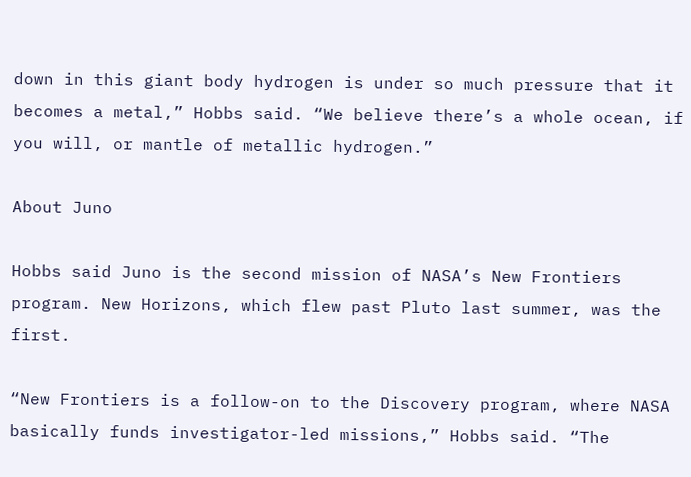down in this giant body hydrogen is under so much pressure that it becomes a metal,” Hobbs said. “We believe there’s a whole ocean, if you will, or mantle of metallic hydrogen.”

About Juno

Hobbs said Juno is the second mission of NASA’s New Frontiers program. New Horizons, which flew past Pluto last summer, was the first.

“New Frontiers is a follow-on to the Discovery program, where NASA basically funds investigator-led missions,” Hobbs said. “The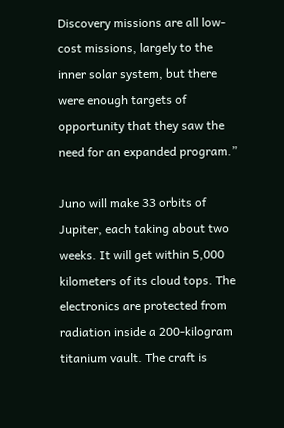Discovery missions are all low-cost missions, largely to the inner solar system, but there were enough targets of opportunity that they saw the need for an expanded program.”

Juno will make 33 orbits of Jupiter, each taking about two weeks. It will get within 5,000 kilometers of its cloud tops. The electronics are protected from radiation inside a 200-kilogram titanium vault. The craft is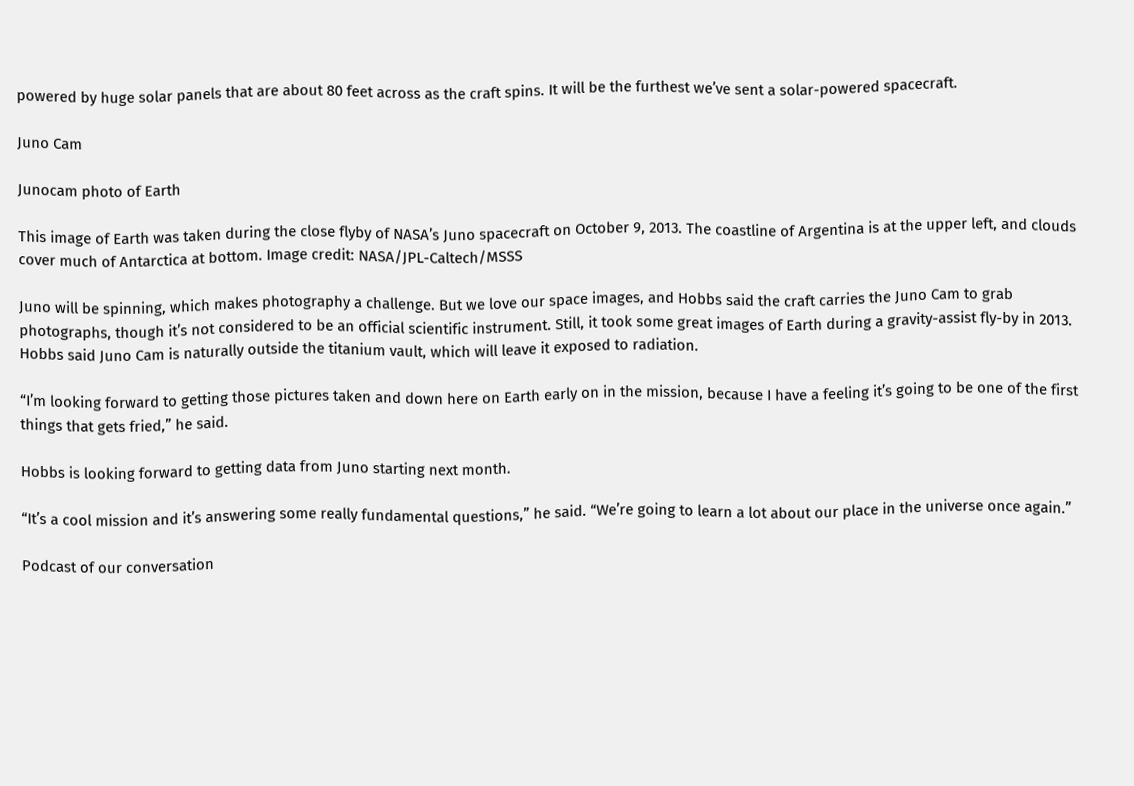powered by huge solar panels that are about 80 feet across as the craft spins. It will be the furthest we’ve sent a solar-powered spacecraft.

Juno Cam

Junocam photo of Earth

This image of Earth was taken during the close flyby of NASA’s Juno spacecraft on October 9, 2013. The coastline of Argentina is at the upper left, and clouds cover much of Antarctica at bottom. Image credit: NASA/JPL-Caltech/MSSS

Juno will be spinning, which makes photography a challenge. But we love our space images, and Hobbs said the craft carries the Juno Cam to grab photographs, though it’s not considered to be an official scientific instrument. Still, it took some great images of Earth during a gravity-assist fly-by in 2013. Hobbs said Juno Cam is naturally outside the titanium vault, which will leave it exposed to radiation.

“I’m looking forward to getting those pictures taken and down here on Earth early on in the mission, because I have a feeling it’s going to be one of the first things that gets fried,” he said.

Hobbs is looking forward to getting data from Juno starting next month.

“It’s a cool mission and it’s answering some really fundamental questions,” he said. “We’re going to learn a lot about our place in the universe once again.”

Podcast of our conversation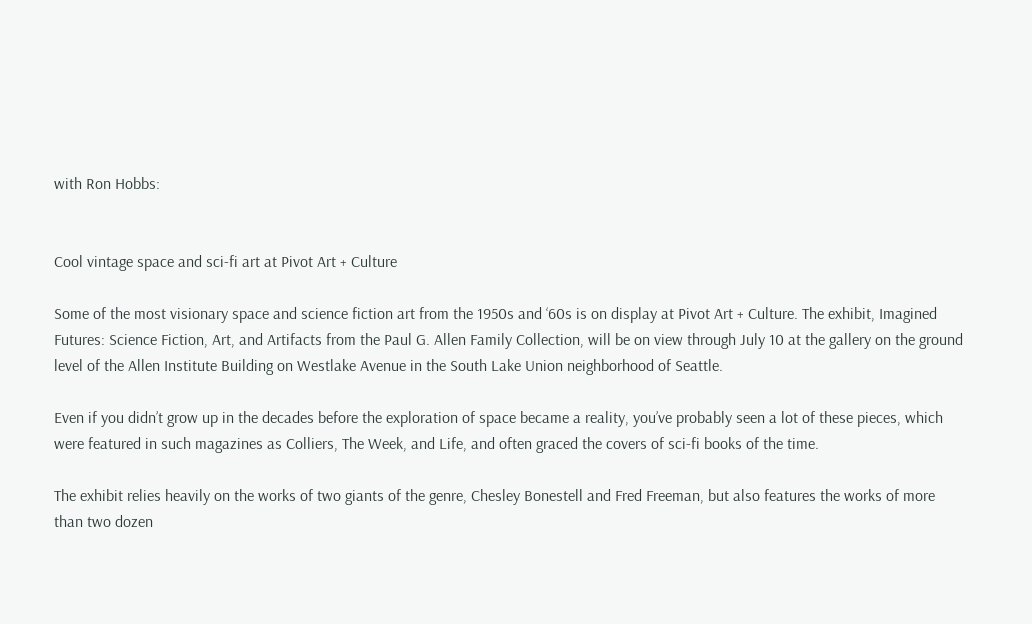with Ron Hobbs:


Cool vintage space and sci-fi art at Pivot Art + Culture

Some of the most visionary space and science fiction art from the 1950s and ‘60s is on display at Pivot Art + Culture. The exhibit, Imagined Futures: Science Fiction, Art, and Artifacts from the Paul G. Allen Family Collection, will be on view through July 10 at the gallery on the ground level of the Allen Institute Building on Westlake Avenue in the South Lake Union neighborhood of Seattle.

Even if you didn’t grow up in the decades before the exploration of space became a reality, you’ve probably seen a lot of these pieces, which were featured in such magazines as Colliers, The Week, and Life, and often graced the covers of sci-fi books of the time.

The exhibit relies heavily on the works of two giants of the genre, Chesley Bonestell and Fred Freeman, but also features the works of more than two dozen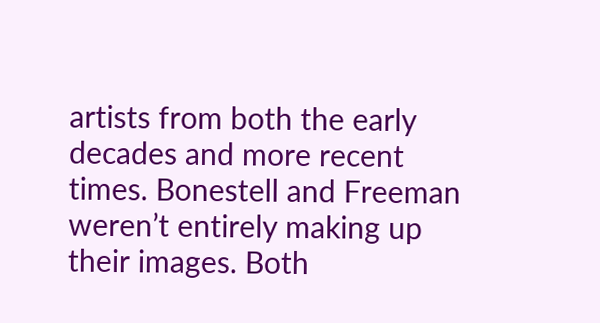artists from both the early decades and more recent times. Bonestell and Freeman weren’t entirely making up their images. Both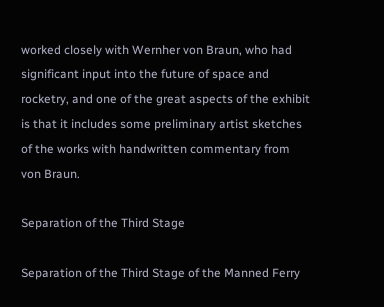worked closely with Wernher von Braun, who had significant input into the future of space and rocketry, and one of the great aspects of the exhibit is that it includes some preliminary artist sketches of the works with handwritten commentary from von Braun.

Separation of the Third Stage

Separation of the Third Stage of the Manned Ferry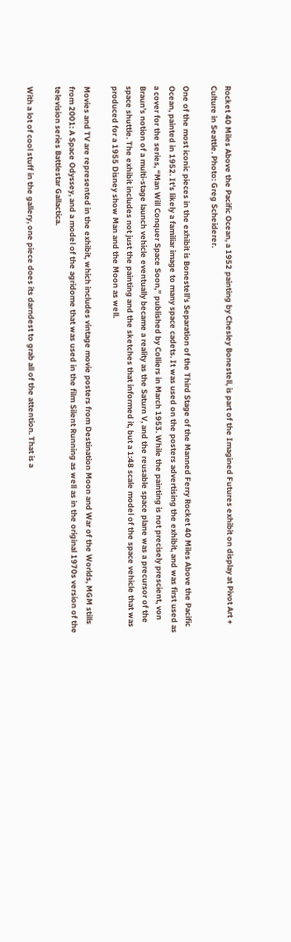Rocket 40 Miles Above the Pacific Ocean, a 1952 painting by Chesley Bonestell, is part of the Imagined Futures exhibit on display at Pivot Art + Culture in Seattle. Photo: Greg Scheiderer.

One of the most iconic pieces in the exhibit is Bonestell’s Separation of the Third Stage of the Manned Ferry Rocket 40 Miles Above the Pacific Ocean, painted in 1952. It’s likely a familiar image to many space cadets. It was used on the posters advertising the exhibit, and was first used as a cover for the series, “Man Will Conquer Space Soon,” published by Colliers in March 1953. While the painting is not precisely prescient, von Braun’s notion of a multi-stage launch vehicle eventually became a reality as the Saturn V, and the reusable space plane was a precursor of the space shuttle. The exhibit includes not just the painting and the sketches that informed it, but a 1:48 scale model of the space vehicle that was produced for a 1955 Disney show Man and the Moon as well.

Movies and TV are represented in the exhibit, which includes vintage movie posters from Destination Moon and War of the Worlds, MGM stills from 2001: A Space Odyssey, and a model of the agridome that was used in the film Silent Running as well as in the original 1970s version of the television series Battlestar Gallactica.

With a lot of cool stuff in the gallery, one piece does its darndest to grab all of the attention. That is a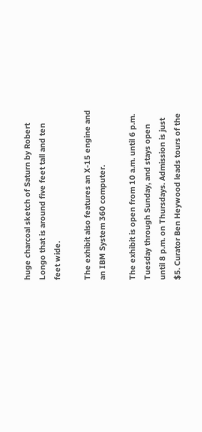huge charcoal sketch of Saturn by Robert Longo that is around five feet tall and ten feet wide.

The exhibit also features an X-15 engine and an IBM System 360 computer.

The exhibit is open from 10 a.m. until 6 p.m. Tuesday through Sunday, and stays open until 8 p.m. on Thursdays. Admission is just $5. Curator Ben Heywood leads tours of the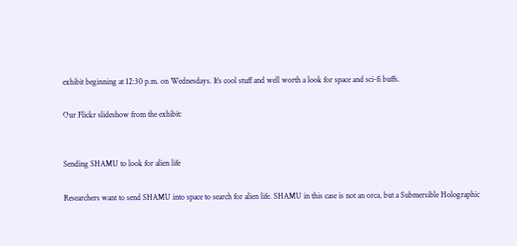exhibit beginning at 12:30 p.m. on Wednesdays. It’s cool stuff and well worth a look for space and sci-fi buffs.

Our Flickr slideshow from the exhibit:


Sending SHAMU to look for alien life

Researchers want to send SHAMU into space to search for alien life. SHAMU in this case is not an orca, but a Submersible Holographic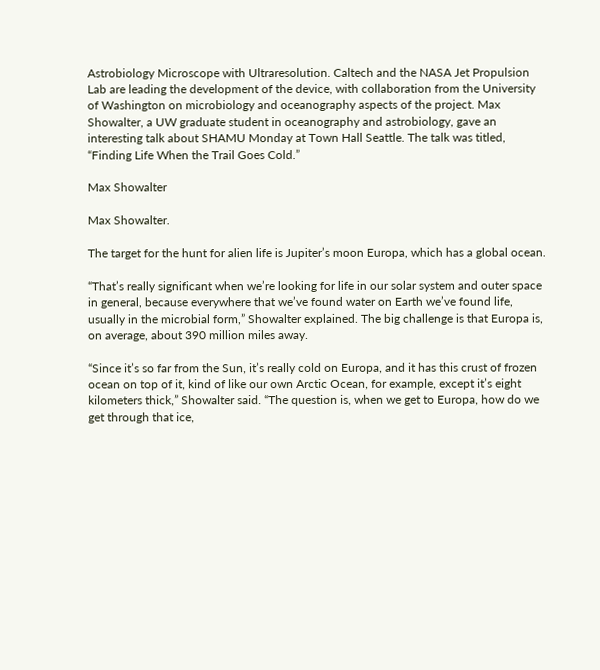Astrobiology Microscope with Ultraresolution. Caltech and the NASA Jet Propulsion Lab are leading the development of the device, with collaboration from the University of Washington on microbiology and oceanography aspects of the project. Max Showalter, a UW graduate student in oceanography and astrobiology, gave an interesting talk about SHAMU Monday at Town Hall Seattle. The talk was titled, “Finding Life When the Trail Goes Cold.”

Max Showalter

Max Showalter.

The target for the hunt for alien life is Jupiter’s moon Europa, which has a global ocean.

“That’s really significant when we’re looking for life in our solar system and outer space in general, because everywhere that we’ve found water on Earth we’ve found life, usually in the microbial form,” Showalter explained. The big challenge is that Europa is, on average, about 390 million miles away.

“Since it’s so far from the Sun, it’s really cold on Europa, and it has this crust of frozen ocean on top of it, kind of like our own Arctic Ocean, for example, except it’s eight kilometers thick,” Showalter said. “The question is, when we get to Europa, how do we get through that ice,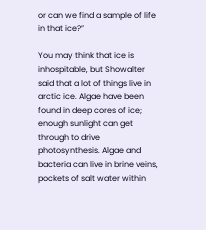or can we find a sample of life in that ice?”

You may think that ice is inhospitable, but Showalter said that a lot of things live in arctic ice. Algae have been found in deep cores of ice; enough sunlight can get through to drive photosynthesis. Algae and bacteria can live in brine veins, pockets of salt water within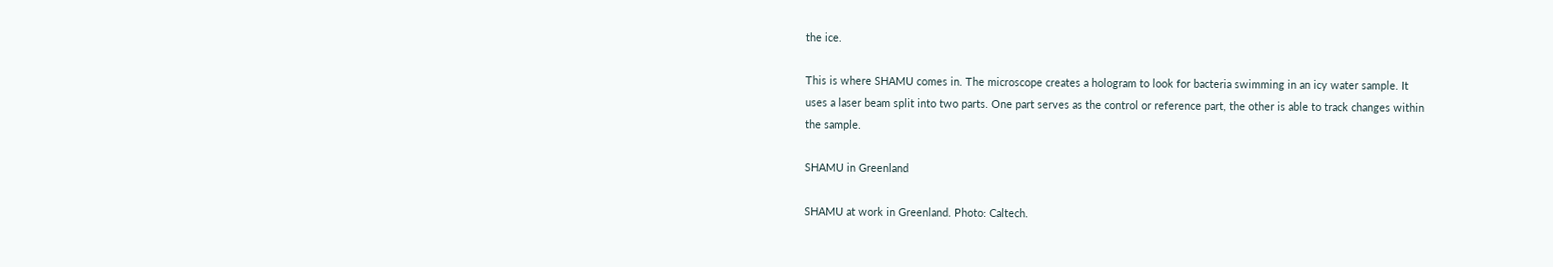the ice.

This is where SHAMU comes in. The microscope creates a hologram to look for bacteria swimming in an icy water sample. It uses a laser beam split into two parts. One part serves as the control or reference part, the other is able to track changes within the sample.

SHAMU in Greenland

SHAMU at work in Greenland. Photo: Caltech.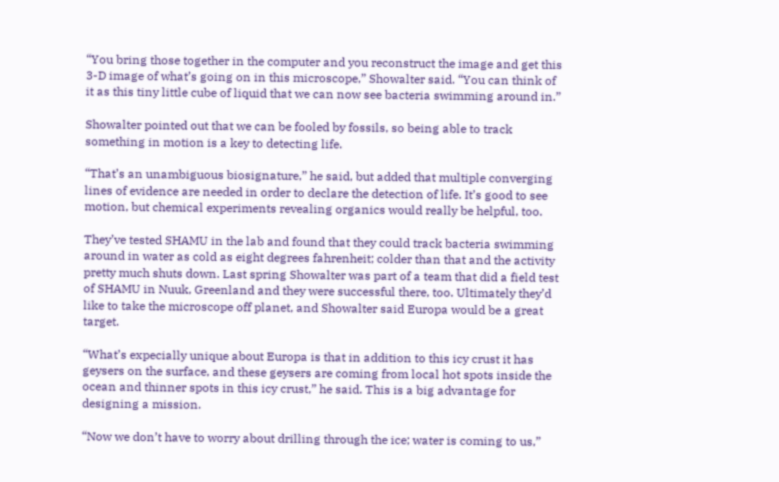“You bring those together in the computer and you reconstruct the image and get this 3-D image of what’s going on in this microscope,” Showalter said. “You can think of it as this tiny little cube of liquid that we can now see bacteria swimming around in.”

Showalter pointed out that we can be fooled by fossils, so being able to track something in motion is a key to detecting life.

“That’s an unambiguous biosignature,” he said, but added that multiple converging lines of evidence are needed in order to declare the detection of life. It’s good to see motion, but chemical experiments revealing organics would really be helpful, too.

They’ve tested SHAMU in the lab and found that they could track bacteria swimming around in water as cold as eight degrees fahrenheit; colder than that and the activity pretty much shuts down. Last spring Showalter was part of a team that did a field test of SHAMU in Nuuk, Greenland and they were successful there, too. Ultimately they’d like to take the microscope off planet, and Showalter said Europa would be a great target.

“What’s expecially unique about Europa is that in addition to this icy crust it has geysers on the surface, and these geysers are coming from local hot spots inside the ocean and thinner spots in this icy crust,” he said. This is a big advantage for designing a mission.

“Now we don’t have to worry about drilling through the ice; water is coming to us,”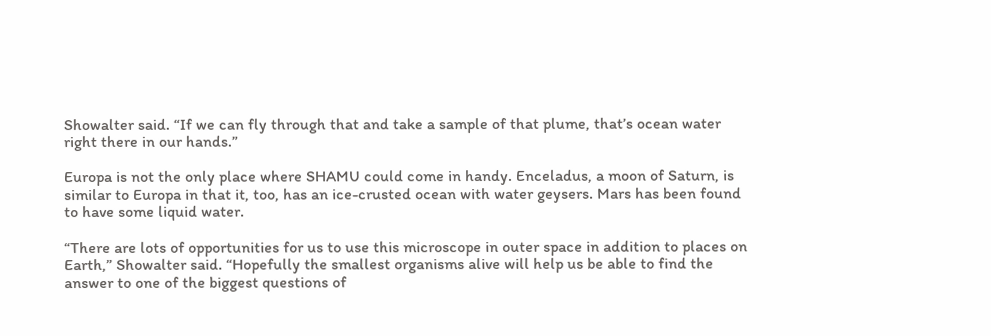Showalter said. “If we can fly through that and take a sample of that plume, that’s ocean water right there in our hands.”

Europa is not the only place where SHAMU could come in handy. Enceladus, a moon of Saturn, is similar to Europa in that it, too, has an ice-crusted ocean with water geysers. Mars has been found to have some liquid water.

“There are lots of opportunities for us to use this microscope in outer space in addition to places on Earth,” Showalter said. “Hopefully the smallest organisms alive will help us be able to find the answer to one of the biggest questions of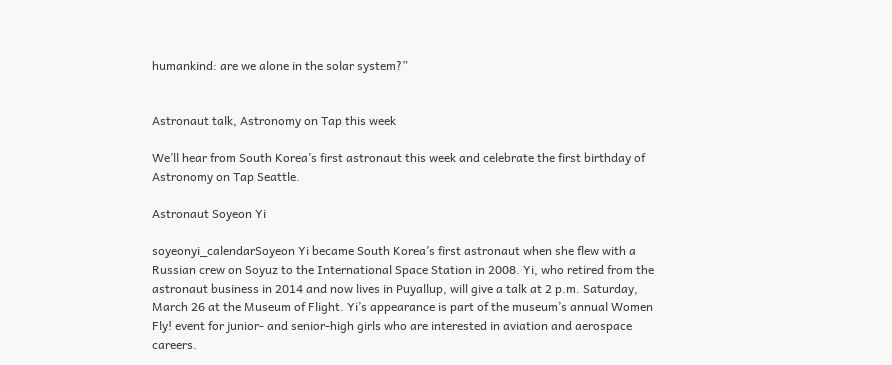humankind: are we alone in the solar system?”


Astronaut talk, Astronomy on Tap this week

We’ll hear from South Korea’s first astronaut this week and celebrate the first birthday of Astronomy on Tap Seattle.

Astronaut Soyeon Yi

soyeonyi_calendarSoyeon Yi became South Korea’s first astronaut when she flew with a Russian crew on Soyuz to the International Space Station in 2008. Yi, who retired from the astronaut business in 2014 and now lives in Puyallup, will give a talk at 2 p.m. Saturday, March 26 at the Museum of Flight. Yi’s appearance is part of the museum’s annual Women Fly! event for junior- and senior-high girls who are interested in aviation and aerospace careers.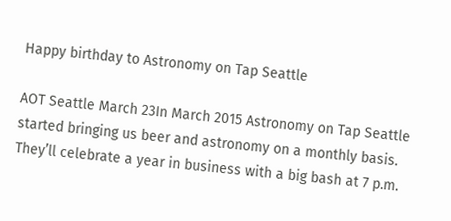Happy birthday to Astronomy on Tap Seattle

AOT Seattle March 23In March 2015 Astronomy on Tap Seattle started bringing us beer and astronomy on a monthly basis. They’ll celebrate a year in business with a big bash at 7 p.m.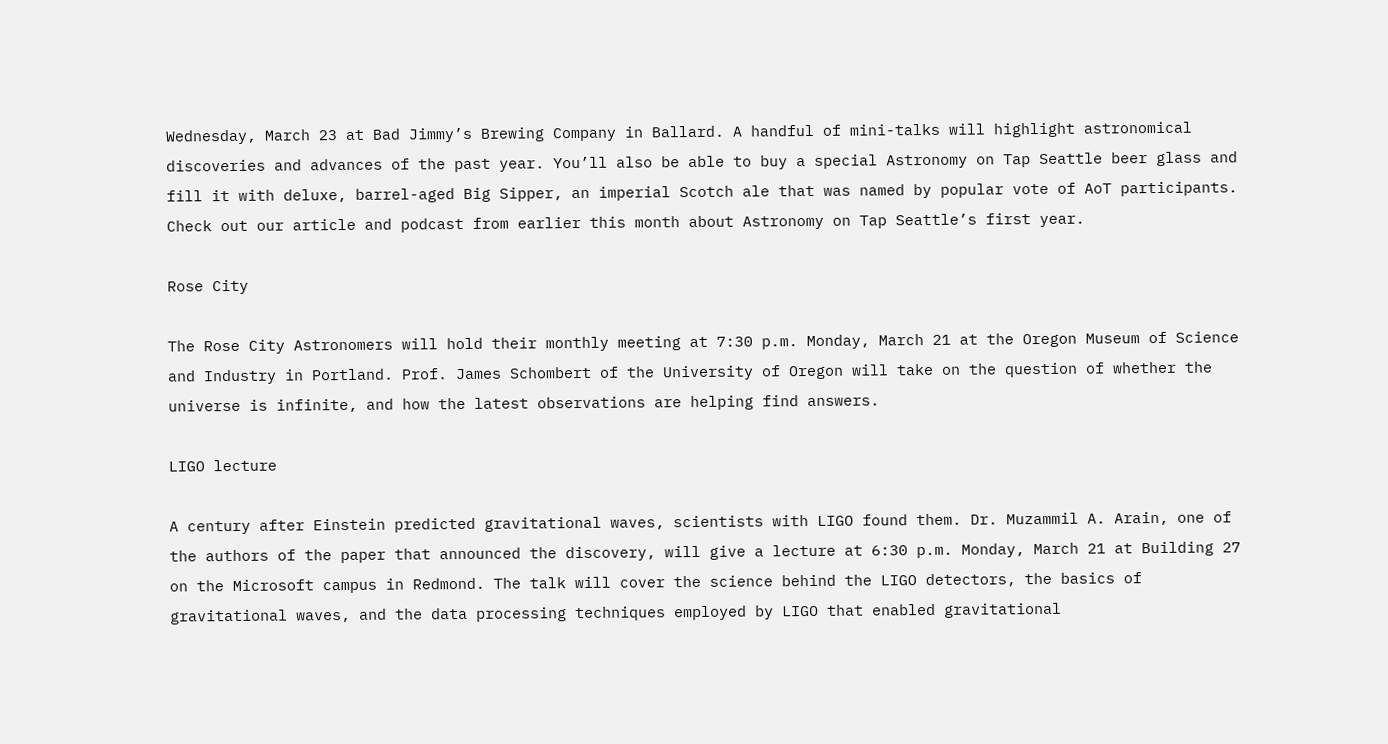Wednesday, March 23 at Bad Jimmy’s Brewing Company in Ballard. A handful of mini-talks will highlight astronomical discoveries and advances of the past year. You’ll also be able to buy a special Astronomy on Tap Seattle beer glass and fill it with deluxe, barrel-aged Big Sipper, an imperial Scotch ale that was named by popular vote of AoT participants. Check out our article and podcast from earlier this month about Astronomy on Tap Seattle’s first year.

Rose City

The Rose City Astronomers will hold their monthly meeting at 7:30 p.m. Monday, March 21 at the Oregon Museum of Science and Industry in Portland. Prof. James Schombert of the University of Oregon will take on the question of whether the universe is infinite, and how the latest observations are helping find answers.

LIGO lecture

A century after Einstein predicted gravitational waves, scientists with LIGO found them. Dr. Muzammil A. Arain, one of the authors of the paper that announced the discovery, will give a lecture at 6:30 p.m. Monday, March 21 at Building 27 on the Microsoft campus in Redmond. The talk will cover the science behind the LIGO detectors, the basics of gravitational waves, and the data processing techniques employed by LIGO that enabled gravitational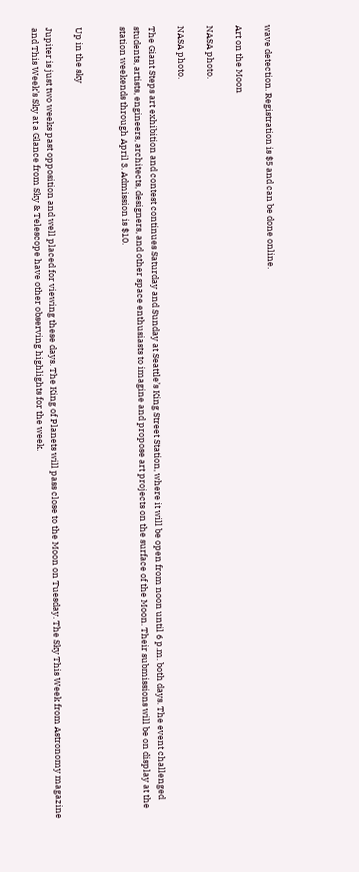wave detection. Registration is $5 and can be done online.

Art on the Moon

NASA photo.

NASA photo.

The Giant Steps art exhibition and contest continues Saturday and Sunday at Seattle’s King Street Station, where it will be open from noon until 6 p.m. both days. The event challenged students, artists, engineers, architects, designers, and other space enthusiasts to imagine and propose art projects on the surface of the Moon. Their submissions will be on display at the station weekends through April 3. Admission is $10.


Up in the sky

Jupiter is just two weeks past opposition and well placed for viewing these days. The King of Planets will pass close to the Moon on Tuesday. The Sky This Week from Astronomy magazine and This Week’s Sky at a Glance from Sky & Telescope have other observing highlights for the week.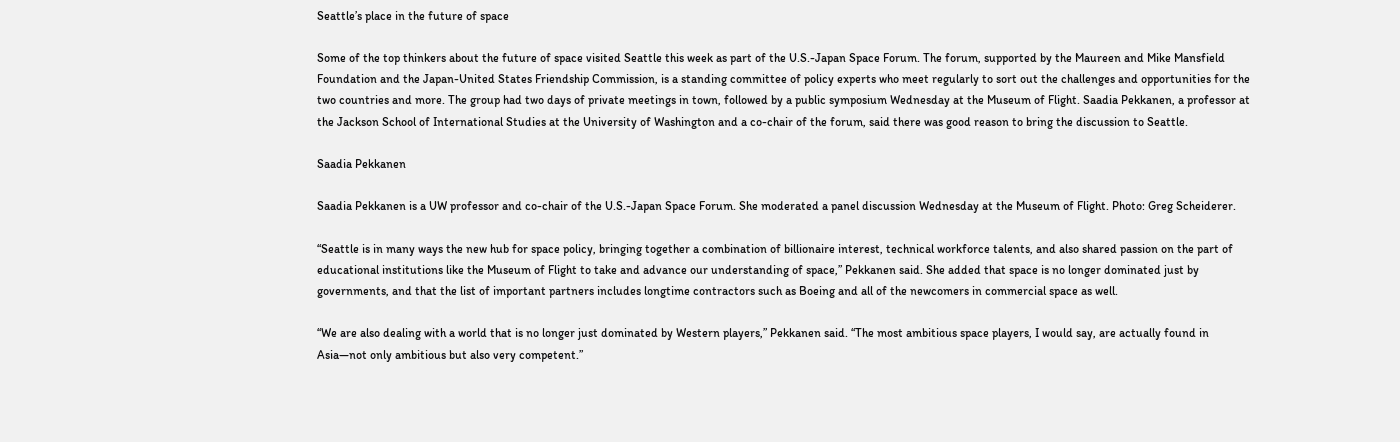Seattle’s place in the future of space

Some of the top thinkers about the future of space visited Seattle this week as part of the U.S.-Japan Space Forum. The forum, supported by the Maureen and Mike Mansfield Foundation and the Japan-United States Friendship Commission, is a standing committee of policy experts who meet regularly to sort out the challenges and opportunities for the two countries and more. The group had two days of private meetings in town, followed by a public symposium Wednesday at the Museum of Flight. Saadia Pekkanen, a professor at the Jackson School of International Studies at the University of Washington and a co-chair of the forum, said there was good reason to bring the discussion to Seattle.

Saadia Pekkanen

Saadia Pekkanen is a UW professor and co-chair of the U.S.-Japan Space Forum. She moderated a panel discussion Wednesday at the Museum of Flight. Photo: Greg Scheiderer.

“Seattle is in many ways the new hub for space policy, bringing together a combination of billionaire interest, technical workforce talents, and also shared passion on the part of educational institutions like the Museum of Flight to take and advance our understanding of space,” Pekkanen said. She added that space is no longer dominated just by governments, and that the list of important partners includes longtime contractors such as Boeing and all of the newcomers in commercial space as well.

“We are also dealing with a world that is no longer just dominated by Western players,” Pekkanen said. “The most ambitious space players, I would say, are actually found in Asia—not only ambitious but also very competent.”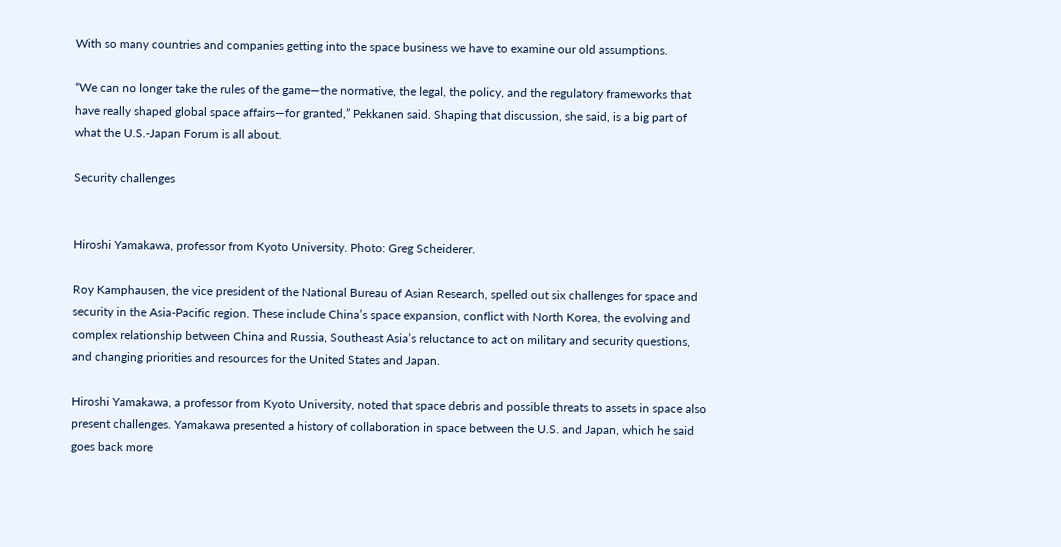With so many countries and companies getting into the space business we have to examine our old assumptions.

“We can no longer take the rules of the game—the normative, the legal, the policy, and the regulatory frameworks that have really shaped global space affairs—for granted,” Pekkanen said. Shaping that discussion, she said, is a big part of what the U.S.-Japan Forum is all about.

Security challenges


Hiroshi Yamakawa, professor from Kyoto University. Photo: Greg Scheiderer.

Roy Kamphausen, the vice president of the National Bureau of Asian Research, spelled out six challenges for space and security in the Asia-Pacific region. These include China’s space expansion, conflict with North Korea, the evolving and complex relationship between China and Russia, Southeast Asia’s reluctance to act on military and security questions, and changing priorities and resources for the United States and Japan.

Hiroshi Yamakawa, a professor from Kyoto University, noted that space debris and possible threats to assets in space also present challenges. Yamakawa presented a history of collaboration in space between the U.S. and Japan, which he said goes back more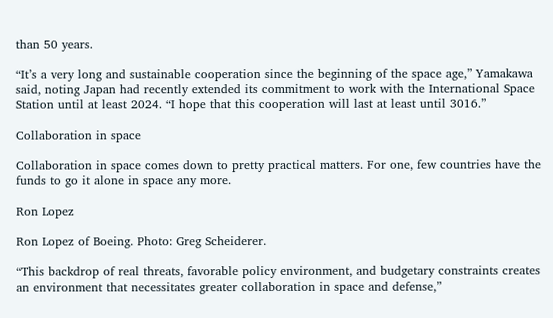than 50 years.

“It’s a very long and sustainable cooperation since the beginning of the space age,” Yamakawa said, noting Japan had recently extended its commitment to work with the International Space Station until at least 2024. “I hope that this cooperation will last at least until 3016.”

Collaboration in space

Collaboration in space comes down to pretty practical matters. For one, few countries have the funds to go it alone in space any more.

Ron Lopez

Ron Lopez of Boeing. Photo: Greg Scheiderer.

“This backdrop of real threats, favorable policy environment, and budgetary constraints creates an environment that necessitates greater collaboration in space and defense,”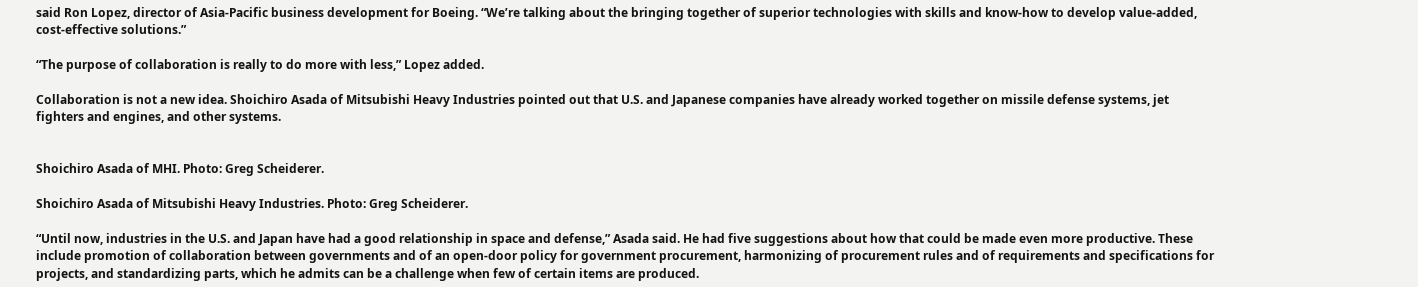said Ron Lopez, director of Asia-Pacific business development for Boeing. “We’re talking about the bringing together of superior technologies with skills and know-how to develop value-added, cost-effective solutions.”

“The purpose of collaboration is really to do more with less,” Lopez added.

Collaboration is not a new idea. Shoichiro Asada of Mitsubishi Heavy Industries pointed out that U.S. and Japanese companies have already worked together on missile defense systems, jet fighters and engines, and other systems.


Shoichiro Asada of MHI. Photo: Greg Scheiderer.

Shoichiro Asada of Mitsubishi Heavy Industries. Photo: Greg Scheiderer.

“Until now, industries in the U.S. and Japan have had a good relationship in space and defense,” Asada said. He had five suggestions about how that could be made even more productive. These include promotion of collaboration between governments and of an open-door policy for government procurement, harmonizing of procurement rules and of requirements and specifications for projects, and standardizing parts, which he admits can be a challenge when few of certain items are produced.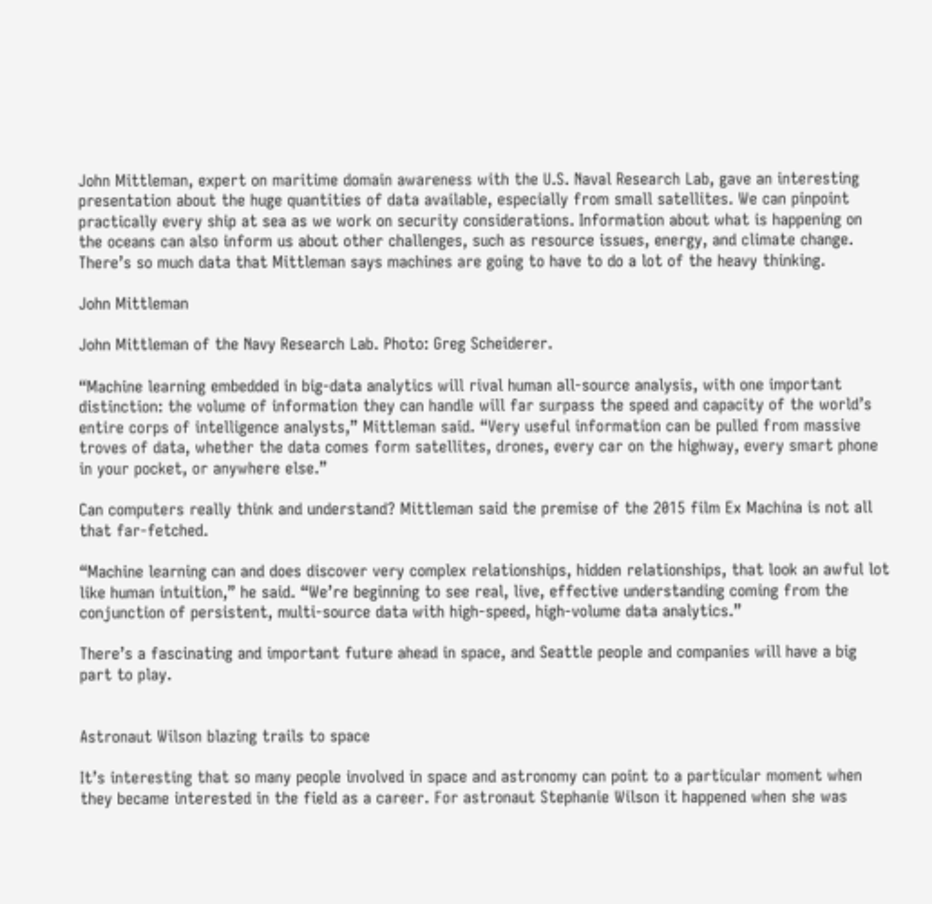John Mittleman, expert on maritime domain awareness with the U.S. Naval Research Lab, gave an interesting presentation about the huge quantities of data available, especially from small satellites. We can pinpoint practically every ship at sea as we work on security considerations. Information about what is happening on the oceans can also inform us about other challenges, such as resource issues, energy, and climate change. There’s so much data that Mittleman says machines are going to have to do a lot of the heavy thinking.

John Mittleman

John Mittleman of the Navy Research Lab. Photo: Greg Scheiderer.

“Machine learning embedded in big-data analytics will rival human all-source analysis, with one important distinction: the volume of information they can handle will far surpass the speed and capacity of the world’s entire corps of intelligence analysts,” Mittleman said. “Very useful information can be pulled from massive troves of data, whether the data comes form satellites, drones, every car on the highway, every smart phone in your pocket, or anywhere else.”

Can computers really think and understand? Mittleman said the premise of the 2015 film Ex Machina is not all that far-fetched.

“Machine learning can and does discover very complex relationships, hidden relationships, that look an awful lot like human intuition,” he said. “We’re beginning to see real, live, effective understanding coming from the conjunction of persistent, multi-source data with high-speed, high-volume data analytics.”

There’s a fascinating and important future ahead in space, and Seattle people and companies will have a big part to play.


Astronaut Wilson blazing trails to space

It’s interesting that so many people involved in space and astronomy can point to a particular moment when they became interested in the field as a career. For astronaut Stephanie Wilson it happened when she was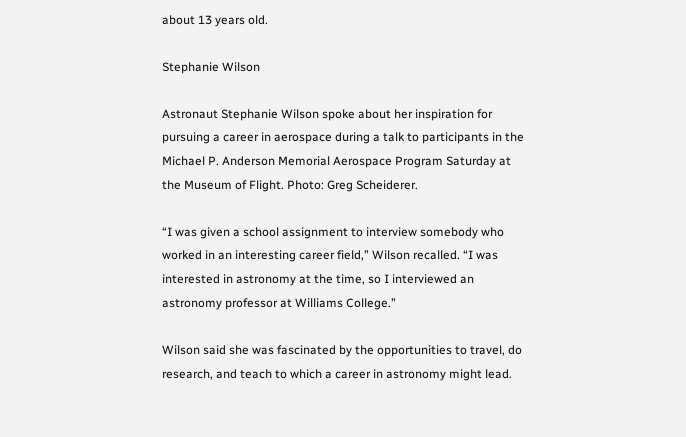about 13 years old.

Stephanie Wilson

Astronaut Stephanie Wilson spoke about her inspiration for pursuing a career in aerospace during a talk to participants in the Michael P. Anderson Memorial Aerospace Program Saturday at the Museum of Flight. Photo: Greg Scheiderer.

“I was given a school assignment to interview somebody who worked in an interesting career field,” Wilson recalled. “I was interested in astronomy at the time, so I interviewed an astronomy professor at Williams College.”

Wilson said she was fascinated by the opportunities to travel, do research, and teach to which a career in astronomy might lead.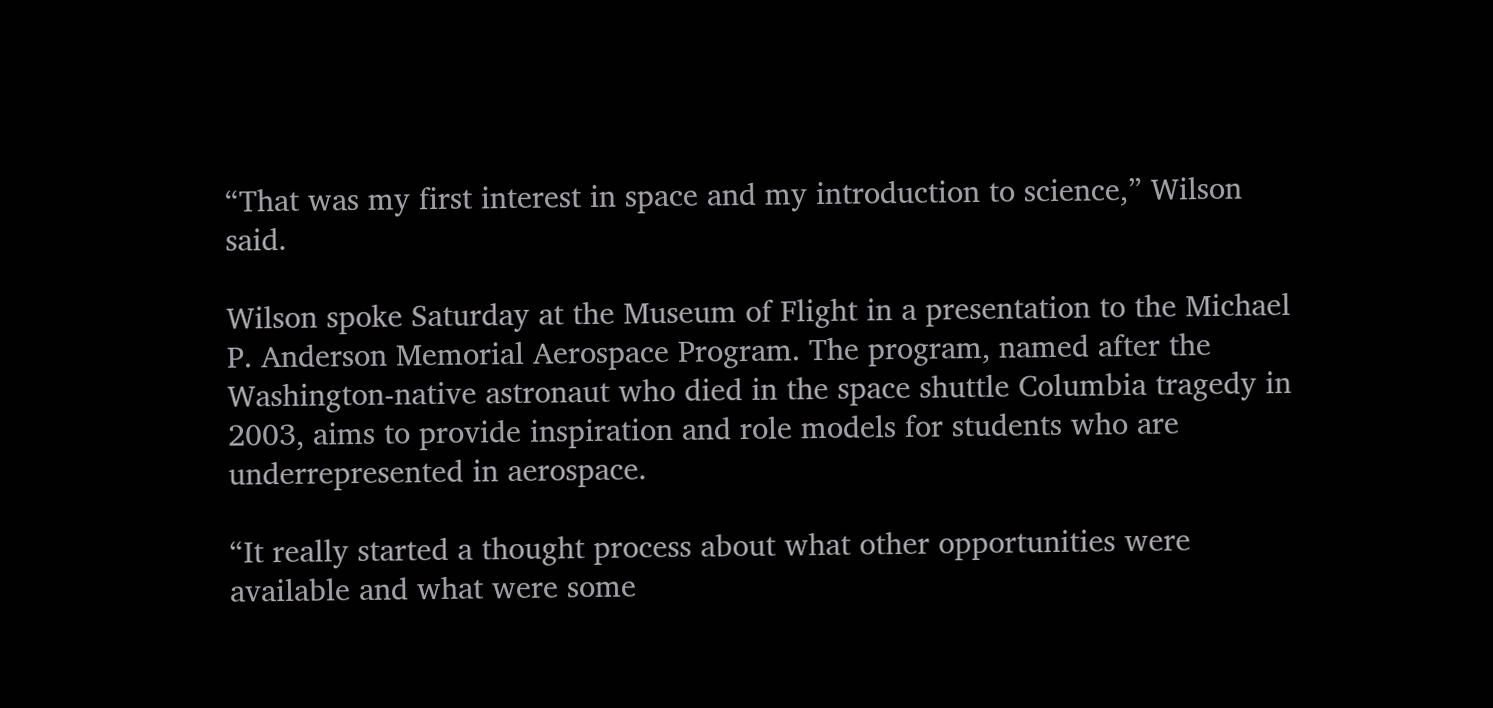“That was my first interest in space and my introduction to science,” Wilson said.

Wilson spoke Saturday at the Museum of Flight in a presentation to the Michael P. Anderson Memorial Aerospace Program. The program, named after the Washington-native astronaut who died in the space shuttle Columbia tragedy in 2003, aims to provide inspiration and role models for students who are underrepresented in aerospace.

“It really started a thought process about what other opportunities were available and what were some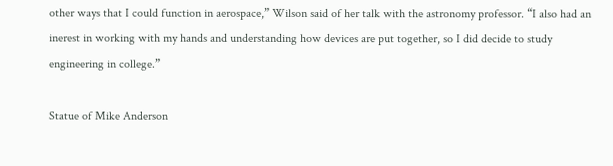other ways that I could function in aerospace,” Wilson said of her talk with the astronomy professor. “I also had an inerest in working with my hands and understanding how devices are put together, so I did decide to study engineering in college.”

Statue of Mike Anderson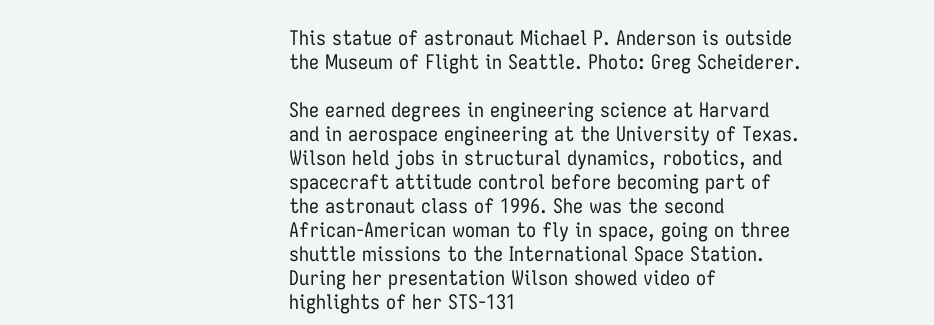This statue of astronaut Michael P. Anderson is outside the Museum of Flight in Seattle. Photo: Greg Scheiderer.

She earned degrees in engineering science at Harvard and in aerospace engineering at the University of Texas. Wilson held jobs in structural dynamics, robotics, and spacecraft attitude control before becoming part of the astronaut class of 1996. She was the second African-American woman to fly in space, going on three shuttle missions to the International Space Station. During her presentation Wilson showed video of highlights of her STS-131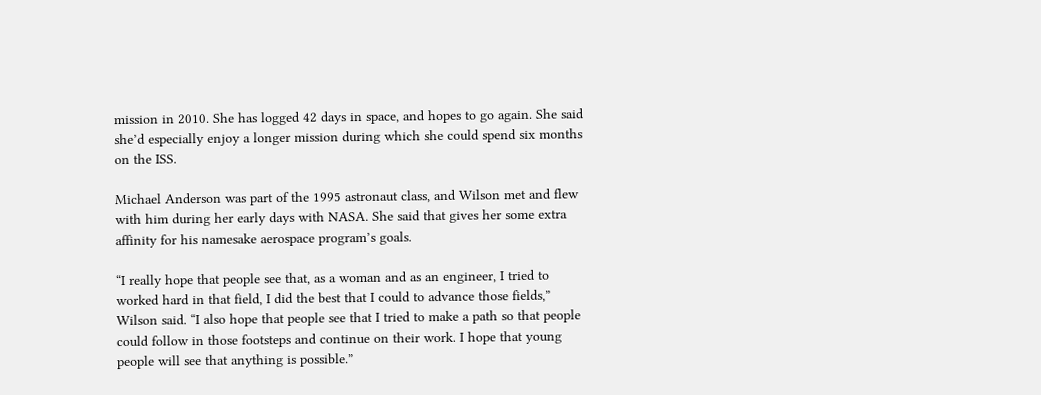mission in 2010. She has logged 42 days in space, and hopes to go again. She said she’d especially enjoy a longer mission during which she could spend six months on the ISS.

Michael Anderson was part of the 1995 astronaut class, and Wilson met and flew with him during her early days with NASA. She said that gives her some extra affinity for his namesake aerospace program’s goals.

“I really hope that people see that, as a woman and as an engineer, I tried to worked hard in that field, I did the best that I could to advance those fields,” Wilson said. “I also hope that people see that I tried to make a path so that people could follow in those footsteps and continue on their work. I hope that young people will see that anything is possible.”